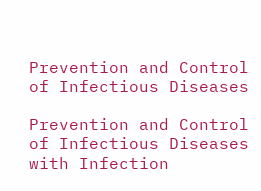Prevention and Control of Infectious Diseases

Prevention and Control of Infectious Diseases with Infection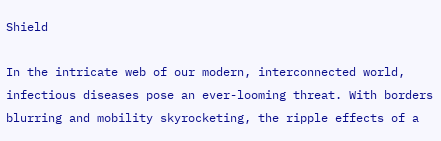Shield

In the intricate web of our modern, interconnected world, infectious diseases pose an ever-looming threat. With borders blurring and mobility skyrocketing, the ripple effects of a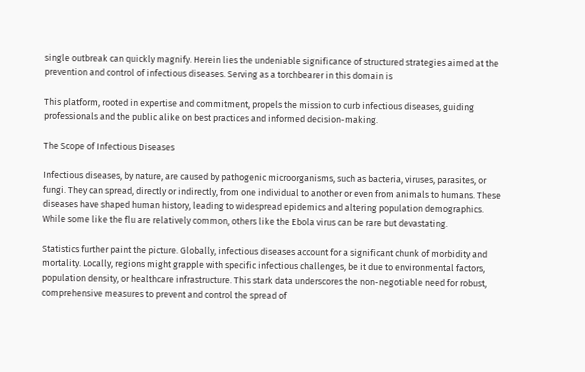single outbreak can quickly magnify. Herein lies the undeniable significance of structured strategies aimed at the prevention and control of infectious diseases. Serving as a torchbearer in this domain is

This platform, rooted in expertise and commitment, propels the mission to curb infectious diseases, guiding professionals and the public alike on best practices and informed decision-making.

The Scope of Infectious Diseases

Infectious diseases, by nature, are caused by pathogenic microorganisms, such as bacteria, viruses, parasites, or fungi. They can spread, directly or indirectly, from one individual to another or even from animals to humans. These diseases have shaped human history, leading to widespread epidemics and altering population demographics. While some like the flu are relatively common, others like the Ebola virus can be rare but devastating.

Statistics further paint the picture. Globally, infectious diseases account for a significant chunk of morbidity and mortality. Locally, regions might grapple with specific infectious challenges, be it due to environmental factors, population density, or healthcare infrastructure. This stark data underscores the non-negotiable need for robust, comprehensive measures to prevent and control the spread of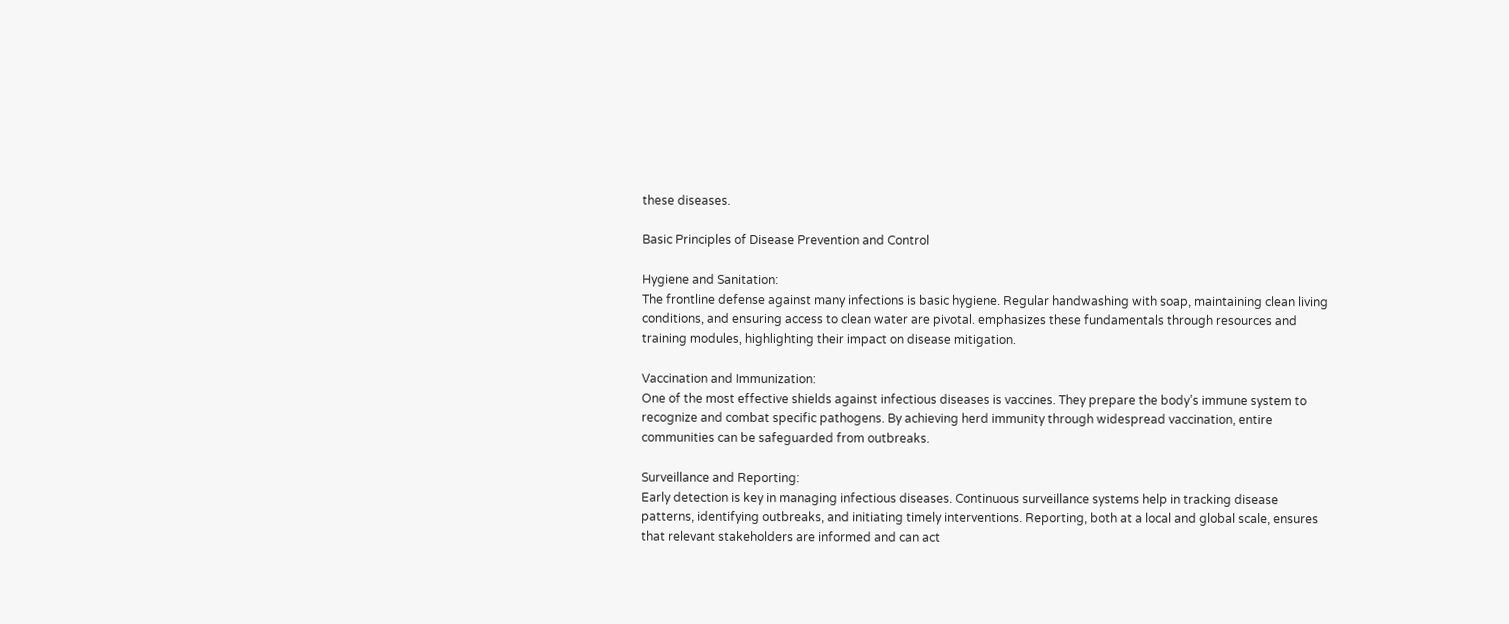these diseases.

Basic Principles of Disease Prevention and Control

Hygiene and Sanitation:
The frontline defense against many infections is basic hygiene. Regular handwashing with soap, maintaining clean living conditions, and ensuring access to clean water are pivotal. emphasizes these fundamentals through resources and training modules, highlighting their impact on disease mitigation.

Vaccination and Immunization:
One of the most effective shields against infectious diseases is vaccines. They prepare the body’s immune system to recognize and combat specific pathogens. By achieving herd immunity through widespread vaccination, entire communities can be safeguarded from outbreaks.

Surveillance and Reporting:
Early detection is key in managing infectious diseases. Continuous surveillance systems help in tracking disease patterns, identifying outbreaks, and initiating timely interventions. Reporting, both at a local and global scale, ensures that relevant stakeholders are informed and can act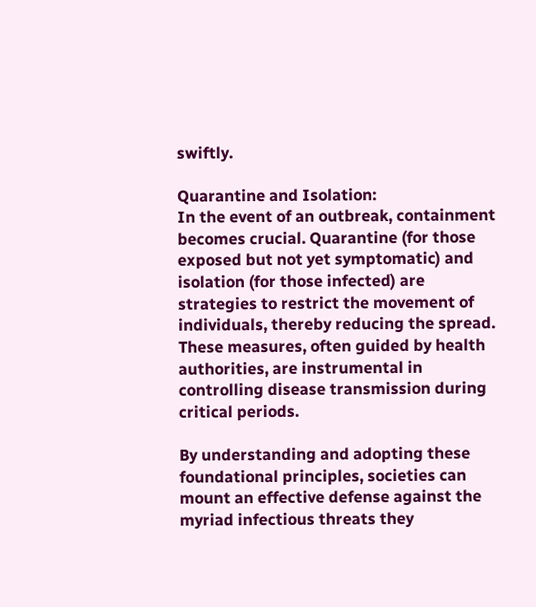swiftly.

Quarantine and Isolation:
In the event of an outbreak, containment becomes crucial. Quarantine (for those exposed but not yet symptomatic) and isolation (for those infected) are strategies to restrict the movement of individuals, thereby reducing the spread. These measures, often guided by health authorities, are instrumental in controlling disease transmission during critical periods.

By understanding and adopting these foundational principles, societies can mount an effective defense against the myriad infectious threats they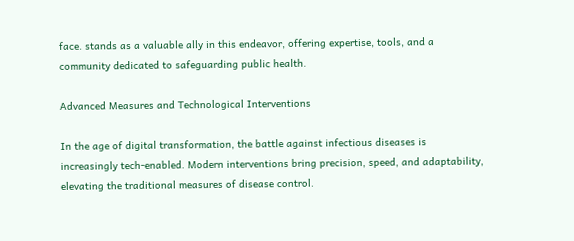face. stands as a valuable ally in this endeavor, offering expertise, tools, and a community dedicated to safeguarding public health.

Advanced Measures and Technological Interventions

In the age of digital transformation, the battle against infectious diseases is increasingly tech-enabled. Modern interventions bring precision, speed, and adaptability, elevating the traditional measures of disease control.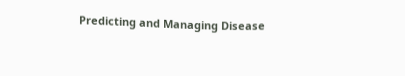Predicting and Managing Disease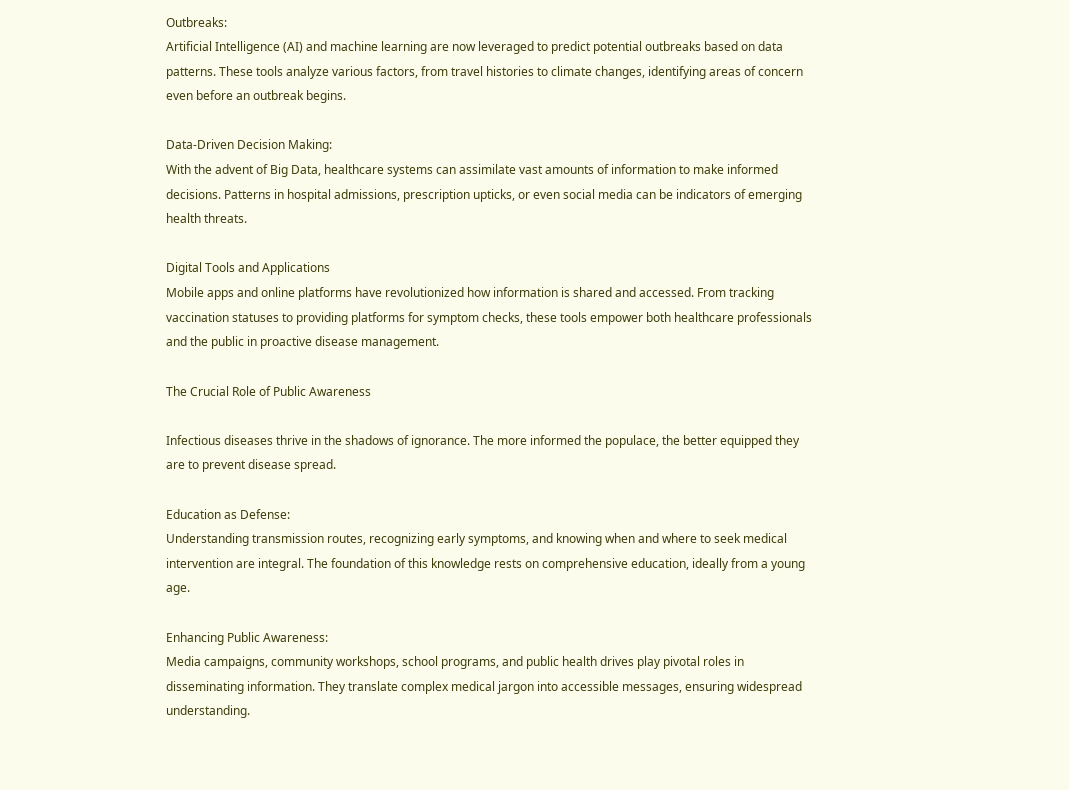Outbreaks:
Artificial Intelligence (AI) and machine learning are now leveraged to predict potential outbreaks based on data patterns. These tools analyze various factors, from travel histories to climate changes, identifying areas of concern even before an outbreak begins.

Data-Driven Decision Making:
With the advent of Big Data, healthcare systems can assimilate vast amounts of information to make informed decisions. Patterns in hospital admissions, prescription upticks, or even social media can be indicators of emerging health threats.

Digital Tools and Applications
Mobile apps and online platforms have revolutionized how information is shared and accessed. From tracking vaccination statuses to providing platforms for symptom checks, these tools empower both healthcare professionals and the public in proactive disease management.

The Crucial Role of Public Awareness

Infectious diseases thrive in the shadows of ignorance. The more informed the populace, the better equipped they are to prevent disease spread.

Education as Defense:
Understanding transmission routes, recognizing early symptoms, and knowing when and where to seek medical intervention are integral. The foundation of this knowledge rests on comprehensive education, ideally from a young age.

Enhancing Public Awareness:
Media campaigns, community workshops, school programs, and public health drives play pivotal roles in disseminating information. They translate complex medical jargon into accessible messages, ensuring widespread understanding.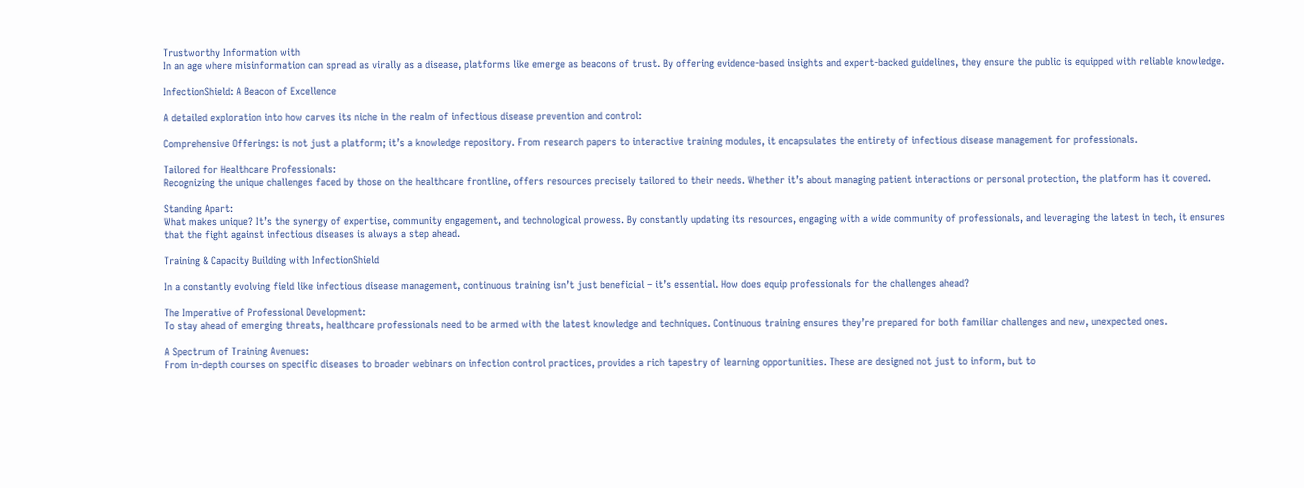Trustworthy Information with
In an age where misinformation can spread as virally as a disease, platforms like emerge as beacons of trust. By offering evidence-based insights and expert-backed guidelines, they ensure the public is equipped with reliable knowledge.

InfectionShield: A Beacon of Excellence

A detailed exploration into how carves its niche in the realm of infectious disease prevention and control:

Comprehensive Offerings: is not just a platform; it’s a knowledge repository. From research papers to interactive training modules, it encapsulates the entirety of infectious disease management for professionals.

Tailored for Healthcare Professionals:
Recognizing the unique challenges faced by those on the healthcare frontline, offers resources precisely tailored to their needs. Whether it’s about managing patient interactions or personal protection, the platform has it covered.

Standing Apart:
What makes unique? It’s the synergy of expertise, community engagement, and technological prowess. By constantly updating its resources, engaging with a wide community of professionals, and leveraging the latest in tech, it ensures that the fight against infectious diseases is always a step ahead.

Training & Capacity Building with InfectionShield

In a constantly evolving field like infectious disease management, continuous training isn’t just beneficial – it’s essential. How does equip professionals for the challenges ahead?

The Imperative of Professional Development:
To stay ahead of emerging threats, healthcare professionals need to be armed with the latest knowledge and techniques. Continuous training ensures they’re prepared for both familiar challenges and new, unexpected ones.

A Spectrum of Training Avenues:
From in-depth courses on specific diseases to broader webinars on infection control practices, provides a rich tapestry of learning opportunities. These are designed not just to inform, but to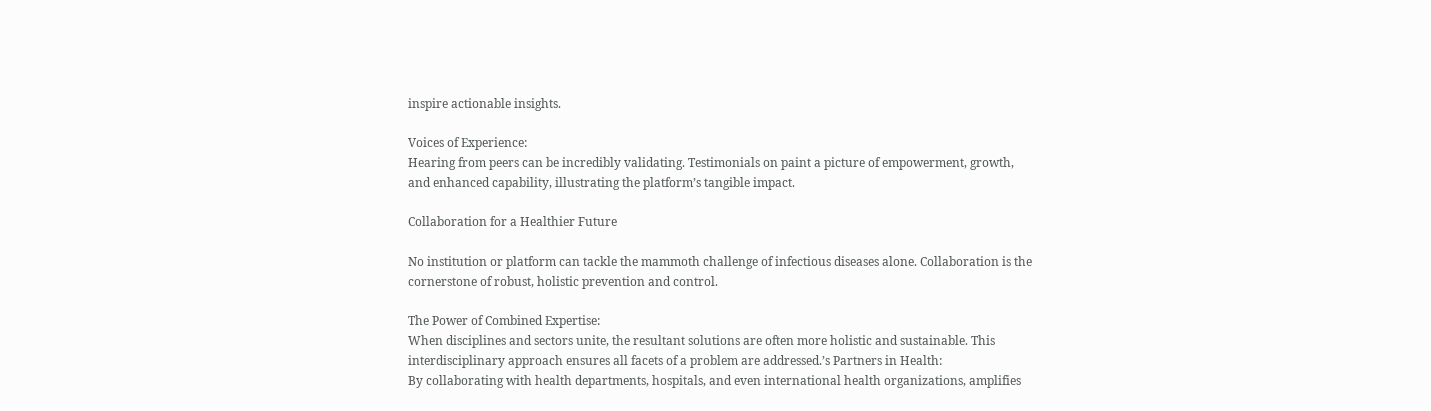inspire actionable insights.

Voices of Experience:
Hearing from peers can be incredibly validating. Testimonials on paint a picture of empowerment, growth, and enhanced capability, illustrating the platform’s tangible impact.

Collaboration for a Healthier Future

No institution or platform can tackle the mammoth challenge of infectious diseases alone. Collaboration is the cornerstone of robust, holistic prevention and control.

The Power of Combined Expertise:
When disciplines and sectors unite, the resultant solutions are often more holistic and sustainable. This interdisciplinary approach ensures all facets of a problem are addressed.’s Partners in Health:
By collaborating with health departments, hospitals, and even international health organizations, amplifies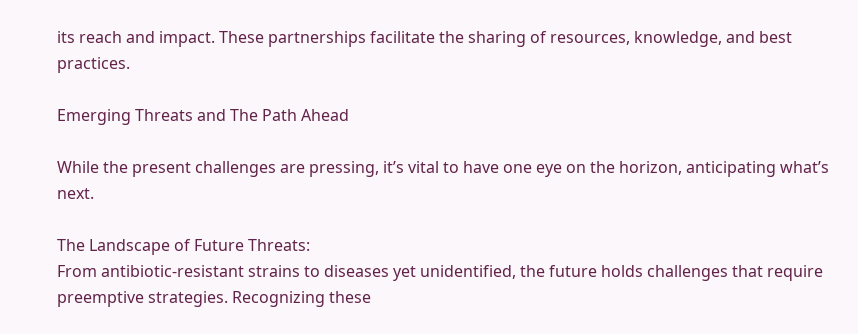its reach and impact. These partnerships facilitate the sharing of resources, knowledge, and best practices.

Emerging Threats and The Path Ahead

While the present challenges are pressing, it’s vital to have one eye on the horizon, anticipating what’s next.

The Landscape of Future Threats:
From antibiotic-resistant strains to diseases yet unidentified, the future holds challenges that require preemptive strategies. Recognizing these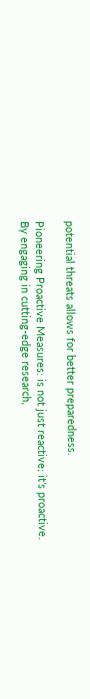potential threats allows for better preparedness.

Pioneering Proactive Measures: is not just reactive; it’s proactive. By engaging in cutting-edge research,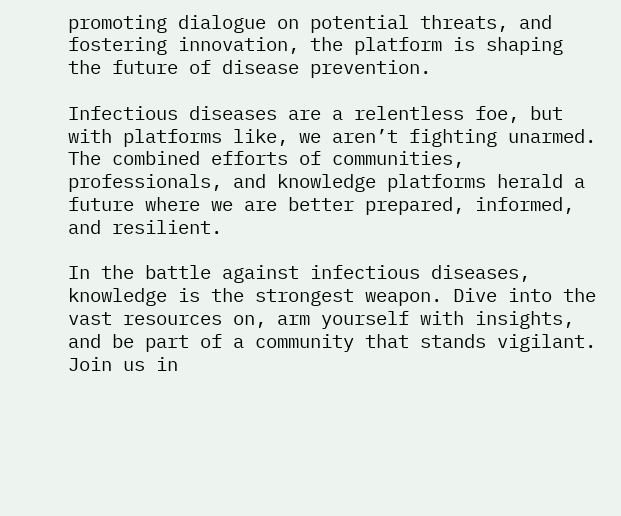promoting dialogue on potential threats, and fostering innovation, the platform is shaping the future of disease prevention.

Infectious diseases are a relentless foe, but with platforms like, we aren’t fighting unarmed. The combined efforts of communities, professionals, and knowledge platforms herald a future where we are better prepared, informed, and resilient.

In the battle against infectious diseases, knowledge is the strongest weapon. Dive into the vast resources on, arm yourself with insights, and be part of a community that stands vigilant. Join us in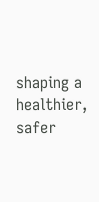shaping a healthier, safer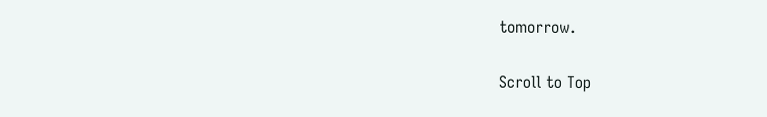tomorrow.

Scroll to Top